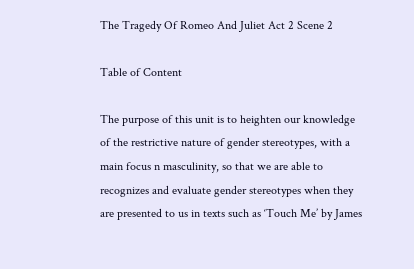The Tragedy Of Romeo And Juliet Act 2 Scene 2

Table of Content

The purpose of this unit is to heighten our knowledge of the restrictive nature of gender stereotypes, with a main focus n masculinity, so that we are able to recognizes and evaluate gender stereotypes when they are presented to us in texts such as ‘Touch Me’ by James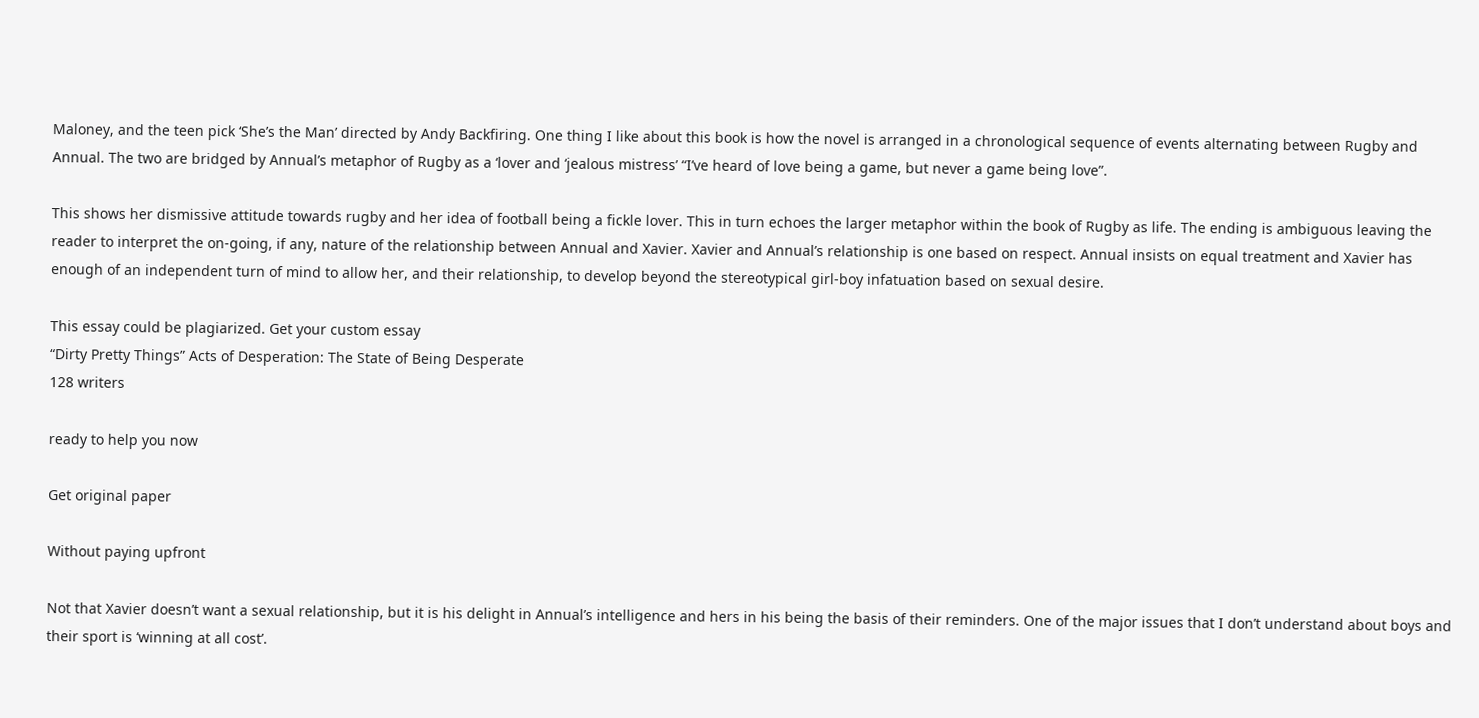Maloney, and the teen pick ‘She’s the Man’ directed by Andy Backfiring. One thing I like about this book is how the novel is arranged in a chronological sequence of events alternating between Rugby and Annual. The two are bridged by Annual’s metaphor of Rugby as a ‘lover and ‘jealous mistress’ “I’ve heard of love being a game, but never a game being love”.

This shows her dismissive attitude towards rugby and her idea of football being a fickle lover. This in turn echoes the larger metaphor within the book of Rugby as life. The ending is ambiguous leaving the reader to interpret the on-going, if any, nature of the relationship between Annual and Xavier. Xavier and Annual’s relationship is one based on respect. Annual insists on equal treatment and Xavier has enough of an independent turn of mind to allow her, and their relationship, to develop beyond the stereotypical girl-boy infatuation based on sexual desire.

This essay could be plagiarized. Get your custom essay
“Dirty Pretty Things” Acts of Desperation: The State of Being Desperate
128 writers

ready to help you now

Get original paper

Without paying upfront

Not that Xavier doesn’t want a sexual relationship, but it is his delight in Annual’s intelligence and hers in his being the basis of their reminders. One of the major issues that I don’t understand about boys and their sport is ‘winning at all cost’.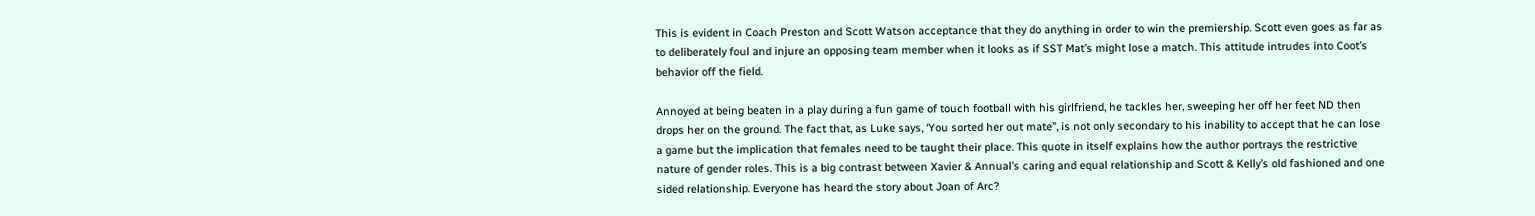This is evident in Coach Preston and Scott Watson acceptance that they do anything in order to win the premiership. Scott even goes as far as to deliberately foul and injure an opposing team member when it looks as if SST Mat’s might lose a match. This attitude intrudes into Coot’s behavior off the field.

Annoyed at being beaten in a play during a fun game of touch football with his girlfriend, he tackles her, sweeping her off her feet ND then drops her on the ground. The fact that, as Luke says, ‘You sorted her out mate”, is not only secondary to his inability to accept that he can lose a game but the implication that females need to be taught their place. This quote in itself explains how the author portrays the restrictive nature of gender roles. This is a big contrast between Xavier & Annual’s caring and equal relationship and Scott & Kelly’s old fashioned and one sided relationship. Everyone has heard the story about Joan of Arc?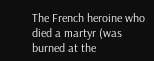The French heroine who died a martyr (was burned at the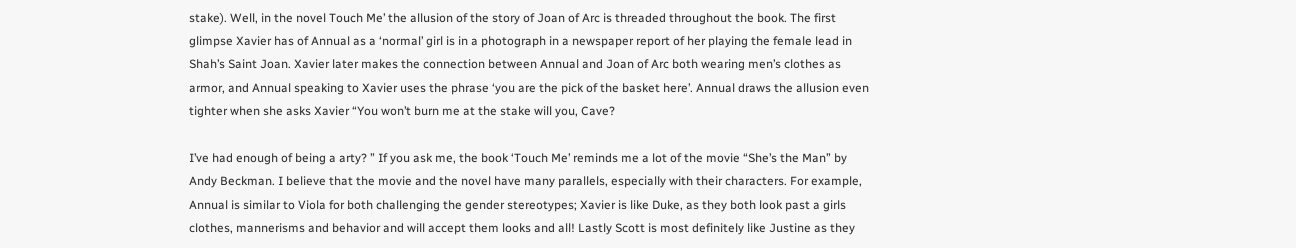stake). Well, in the novel Touch Me’ the allusion of the story of Joan of Arc is threaded throughout the book. The first glimpse Xavier has of Annual as a ‘normal’ girl is in a photograph in a newspaper report of her playing the female lead in Shah’s Saint Joan. Xavier later makes the connection between Annual and Joan of Arc both wearing men’s clothes as armor, and Annual speaking to Xavier uses the phrase ‘you are the pick of the basket here’. Annual draws the allusion even tighter when she asks Xavier “You won’t burn me at the stake will you, Cave?

I’ve had enough of being a arty? ” If you ask me, the book ‘Touch Me’ reminds me a lot of the movie “She’s the Man” by Andy Beckman. I believe that the movie and the novel have many parallels, especially with their characters. For example, Annual is similar to Viola for both challenging the gender stereotypes; Xavier is like Duke, as they both look past a girls clothes, mannerisms and behavior and will accept them looks and all! Lastly Scott is most definitely like Justine as they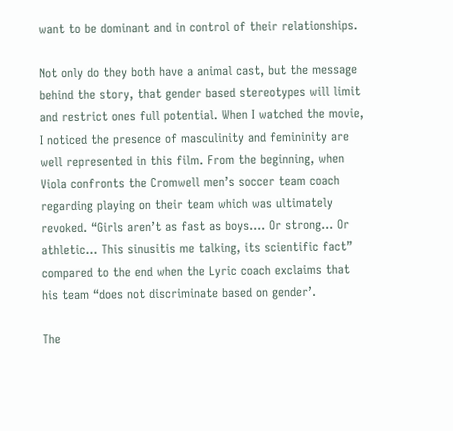want to be dominant and in control of their relationships.

Not only do they both have a animal cast, but the message behind the story, that gender based stereotypes will limit and restrict ones full potential. When I watched the movie, I noticed the presence of masculinity and femininity are well represented in this film. From the beginning, when Viola confronts the Cromwell men’s soccer team coach regarding playing on their team which was ultimately revoked. “Girls aren’t as fast as boys…. Or strong… Or athletic… This sinusitis me talking, its scientific fact” compared to the end when the Lyric coach exclaims that his team “does not discriminate based on gender’.

The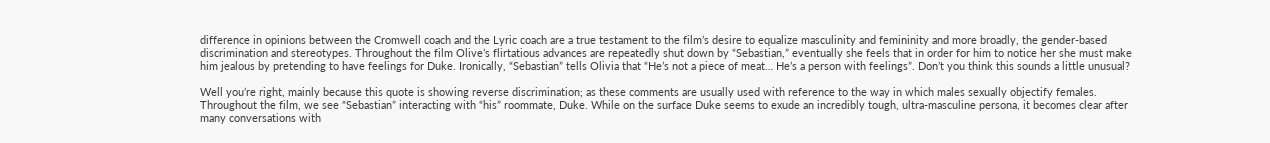difference in opinions between the Cromwell coach and the Lyric coach are a true testament to the film’s desire to equalize masculinity and femininity and more broadly, the gender-based discrimination and stereotypes. Throughout the film Olive’s flirtatious advances are repeatedly shut down by “Sebastian,” eventually she feels that in order for him to notice her she must make him jealous by pretending to have feelings for Duke. Ironically, “Sebastian” tells Olivia that “He’s not a piece of meat… He’s a person with feelings”. Don’t you think this sounds a little unusual?

Well you’re right, mainly because this quote is showing reverse discrimination; as these comments are usually used with reference to the way in which males sexually objectify females. Throughout the film, we see “Sebastian” interacting with “his” roommate, Duke. While on the surface Duke seems to exude an incredibly tough, ultra-masculine persona, it becomes clear after many conversations with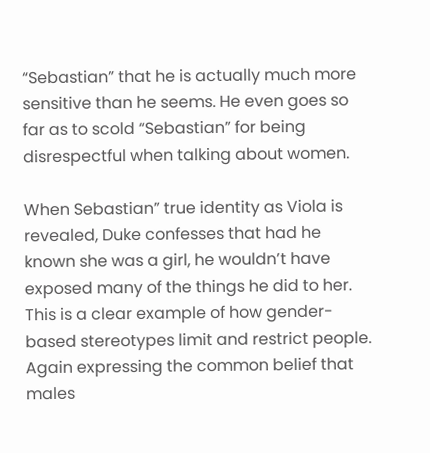“Sebastian” that he is actually much more sensitive than he seems. He even goes so far as to scold “Sebastian” for being disrespectful when talking about women.

When Sebastian” true identity as Viola is revealed, Duke confesses that had he known she was a girl, he wouldn’t have exposed many of the things he did to her. This is a clear example of how gender-based stereotypes limit and restrict people. Again expressing the common belief that males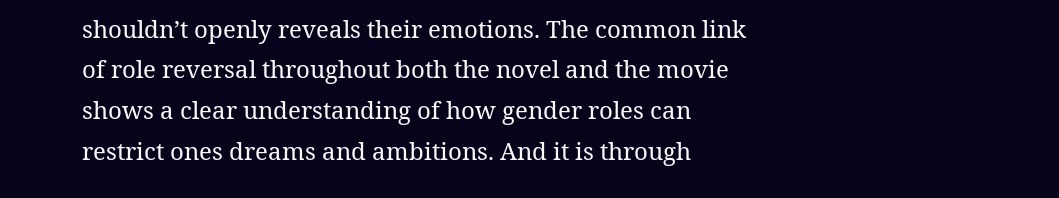shouldn’t openly reveals their emotions. The common link of role reversal throughout both the novel and the movie shows a clear understanding of how gender roles can restrict ones dreams and ambitions. And it is through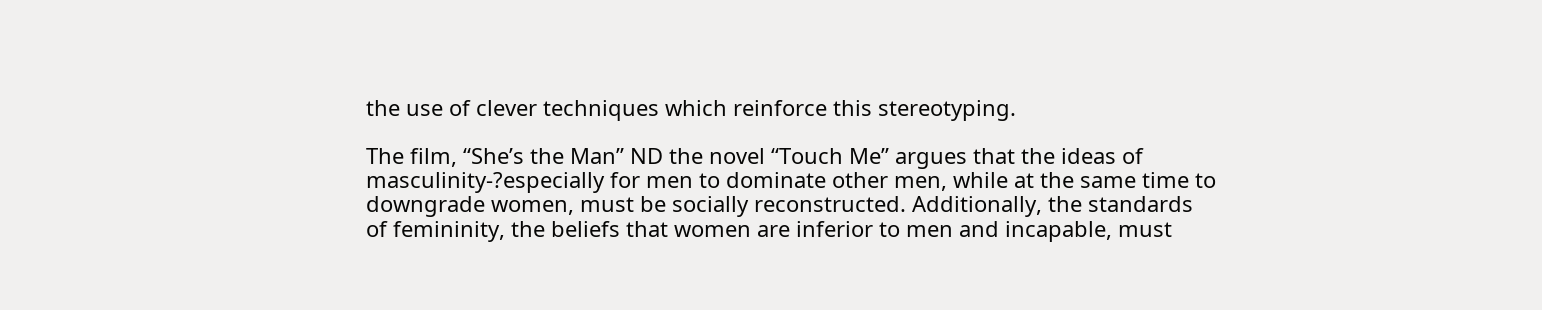the use of clever techniques which reinforce this stereotyping.

The film, “She’s the Man” ND the novel “Touch Me” argues that the ideas of masculinity-?especially for men to dominate other men, while at the same time to downgrade women, must be socially reconstructed. Additionally, the standards of femininity, the beliefs that women are inferior to men and incapable, must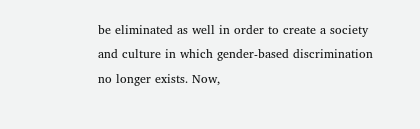be eliminated as well in order to create a society and culture in which gender-based discrimination no longer exists. Now,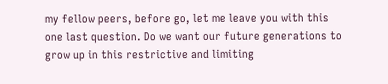my fellow peers, before go, let me leave you with this one last question. Do we want our future generations to grow up in this restrictive and limiting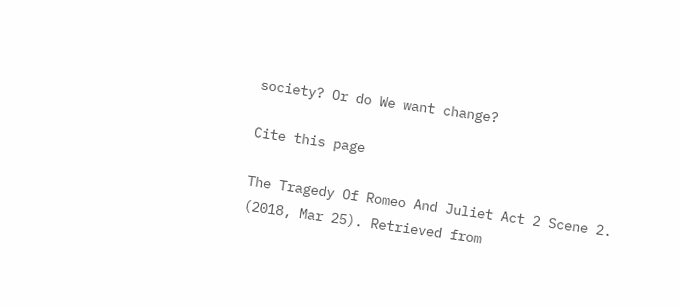society? Or do We want change?

Cite this page

The Tragedy Of Romeo And Juliet Act 2 Scene 2. (2018, Mar 25). Retrieved from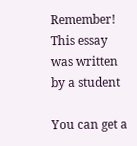Remember! This essay was written by a student

You can get a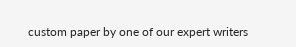custom paper by one of our expert writers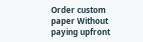Order custom paper Without paying upfront